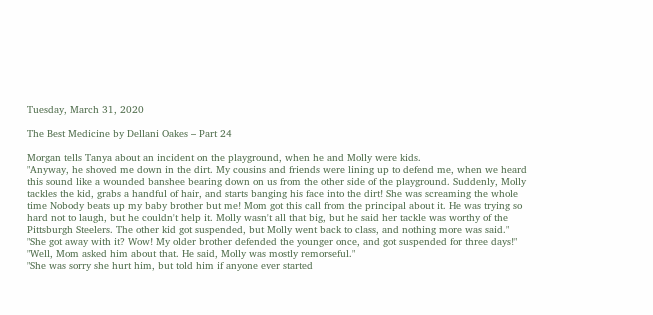Tuesday, March 31, 2020

The Best Medicine by Dellani Oakes – Part 24

Morgan tells Tanya about an incident on the playground, when he and Molly were kids.
"Anyway, he shoved me down in the dirt. My cousins and friends were lining up to defend me, when we heard this sound like a wounded banshee bearing down on us from the other side of the playground. Suddenly, Molly tackles the kid, grabs a handful of hair, and starts banging his face into the dirt! She was screaming the whole time Nobody beats up my baby brother but me! Mom got this call from the principal about it. He was trying so hard not to laugh, but he couldn't help it. Molly wasn't all that big, but he said her tackle was worthy of the Pittsburgh Steelers. The other kid got suspended, but Molly went back to class, and nothing more was said."
"She got away with it? Wow! My older brother defended the younger once, and got suspended for three days!"
"Well, Mom asked him about that. He said, Molly was mostly remorseful."
"She was sorry she hurt him, but told him if anyone ever started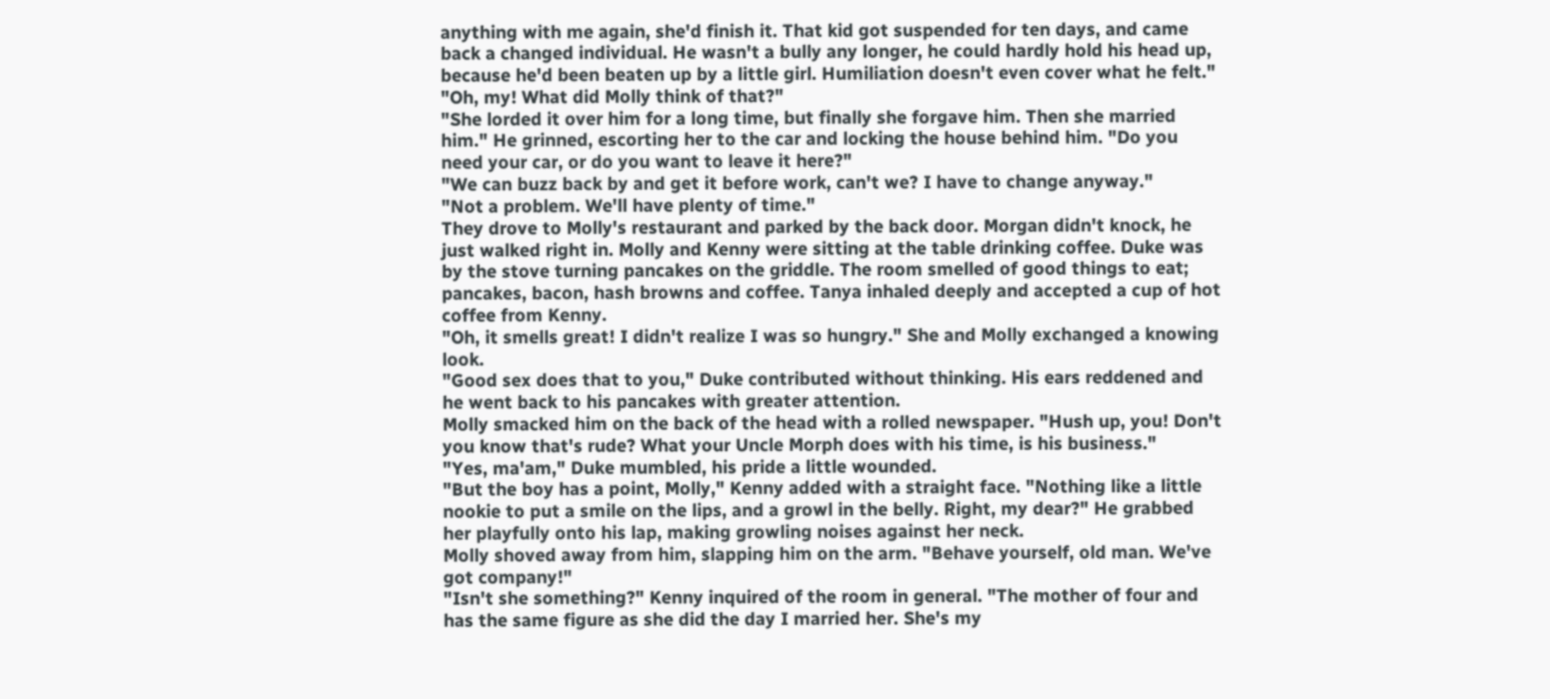anything with me again, she'd finish it. That kid got suspended for ten days, and came back a changed individual. He wasn't a bully any longer, he could hardly hold his head up, because he'd been beaten up by a little girl. Humiliation doesn't even cover what he felt."
"Oh, my! What did Molly think of that?"
"She lorded it over him for a long time, but finally she forgave him. Then she married him." He grinned, escorting her to the car and locking the house behind him. "Do you need your car, or do you want to leave it here?"
"We can buzz back by and get it before work, can't we? I have to change anyway."
"Not a problem. We'll have plenty of time."
They drove to Molly's restaurant and parked by the back door. Morgan didn't knock, he just walked right in. Molly and Kenny were sitting at the table drinking coffee. Duke was by the stove turning pancakes on the griddle. The room smelled of good things to eat; pancakes, bacon, hash browns and coffee. Tanya inhaled deeply and accepted a cup of hot coffee from Kenny.
"Oh, it smells great! I didn't realize I was so hungry." She and Molly exchanged a knowing look.
"Good sex does that to you," Duke contributed without thinking. His ears reddened and he went back to his pancakes with greater attention.
Molly smacked him on the back of the head with a rolled newspaper. "Hush up, you! Don't you know that's rude? What your Uncle Morph does with his time, is his business."
"Yes, ma'am," Duke mumbled, his pride a little wounded.
"But the boy has a point, Molly," Kenny added with a straight face. "Nothing like a little nookie to put a smile on the lips, and a growl in the belly. Right, my dear?" He grabbed her playfully onto his lap, making growling noises against her neck.
Molly shoved away from him, slapping him on the arm. "Behave yourself, old man. We've got company!"
"Isn't she something?" Kenny inquired of the room in general. "The mother of four and has the same figure as she did the day I married her. She's my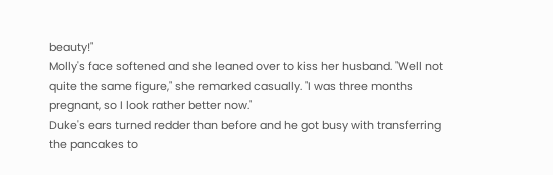beauty!"
Molly's face softened and she leaned over to kiss her husband. "Well not quite the same figure," she remarked casually. "I was three months pregnant, so I look rather better now."
Duke's ears turned redder than before and he got busy with transferring the pancakes to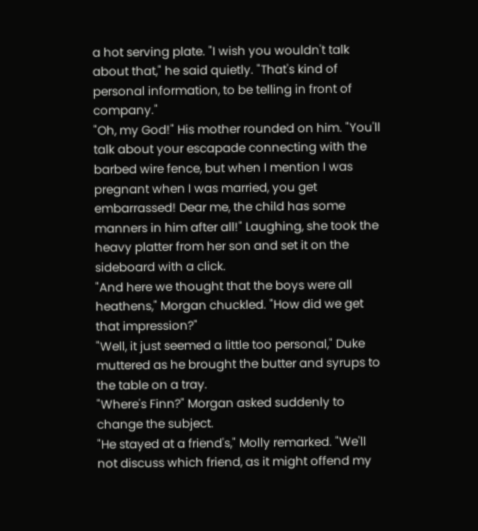a hot serving plate. "I wish you wouldn't talk about that," he said quietly. "That's kind of personal information, to be telling in front of company."
"Oh, my God!" His mother rounded on him. "You'll talk about your escapade connecting with the barbed wire fence, but when I mention I was pregnant when I was married, you get embarrassed! Dear me, the child has some manners in him after all!" Laughing, she took the heavy platter from her son and set it on the sideboard with a click.
"And here we thought that the boys were all heathens," Morgan chuckled. "How did we get that impression?"
"Well, it just seemed a little too personal," Duke muttered as he brought the butter and syrups to the table on a tray.
"Where's Finn?" Morgan asked suddenly to change the subject.
"He stayed at a friend's," Molly remarked. "We'll not discuss which friend, as it might offend my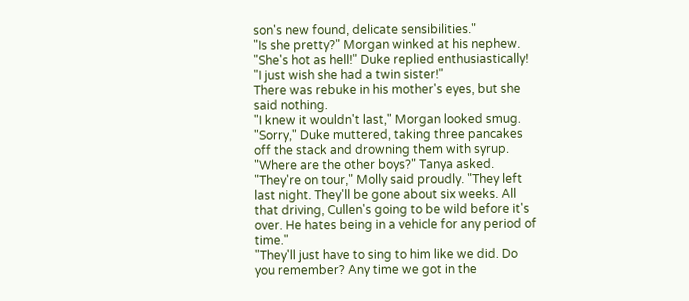son's new found, delicate sensibilities."
"Is she pretty?" Morgan winked at his nephew.
"She's hot as hell!" Duke replied enthusiastically! "I just wish she had a twin sister!"
There was rebuke in his mother's eyes, but she said nothing.
"I knew it wouldn't last," Morgan looked smug.
"Sorry," Duke muttered, taking three pancakes off the stack and drowning them with syrup.
"Where are the other boys?" Tanya asked.
"They're on tour," Molly said proudly. "They left last night. They'll be gone about six weeks. All that driving, Cullen's going to be wild before it's over. He hates being in a vehicle for any period of time."
"They'll just have to sing to him like we did. Do you remember? Any time we got in the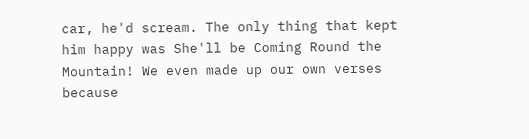car, he'd scream. The only thing that kept him happy was She'll be Coming Round the Mountain! We even made up our own verses because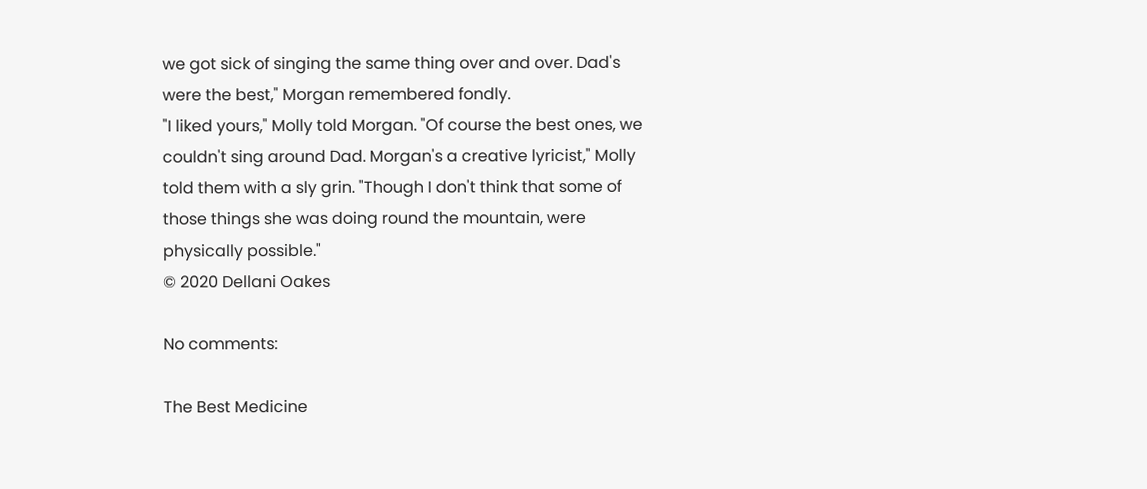we got sick of singing the same thing over and over. Dad's were the best," Morgan remembered fondly.
"I liked yours," Molly told Morgan. "Of course the best ones, we couldn't sing around Dad. Morgan's a creative lyricist," Molly told them with a sly grin. "Though I don't think that some of those things she was doing round the mountain, were physically possible."
© 2020 Dellani Oakes

No comments:

The Best Medicine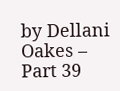by Dellani Oakes – Part 39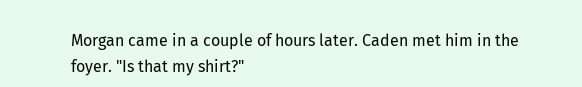Morgan came in a couple of hours later. Caden met him in the foyer. "Is that my shirt?"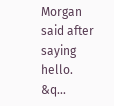Morgan said after saying hello. &q...